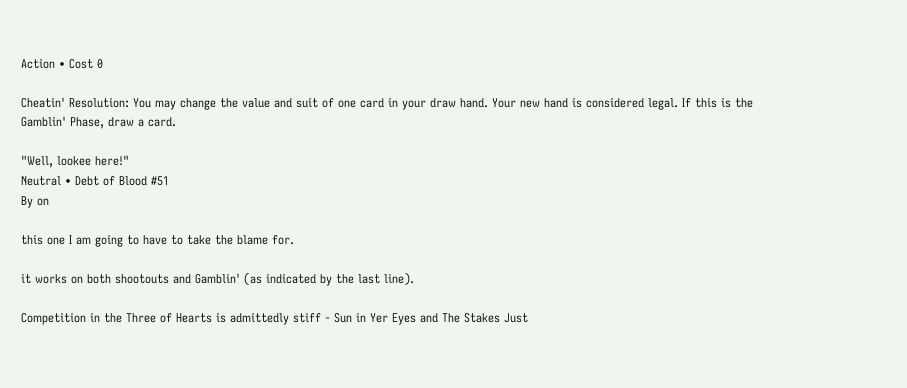Action • Cost 0

Cheatin' Resolution: You may change the value and suit of one card in your draw hand. Your new hand is considered legal. If this is the Gamblin' Phase, draw a card.

"Well, lookee here!"
Neutral • Debt of Blood #51
By on

this one I am going to have to take the blame for.

it works on both shootouts and Gamblin' (as indicated by the last line).

Competition in the Three of Hearts is admittedly stiff - Sun in Yer Eyes and The Stakes Just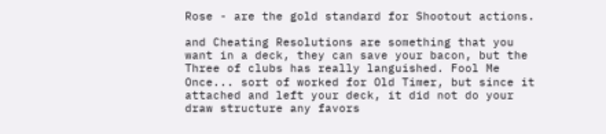Rose - are the gold standard for Shootout actions.

and Cheating Resolutions are something that you want in a deck, they can save your bacon, but the Three of clubs has really languished. Fool Me Once... sort of worked for Old Timer, but since it attached and left your deck, it did not do your draw structure any favors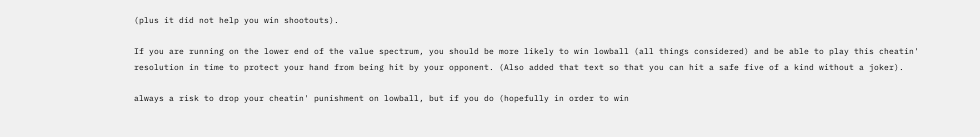(plus it did not help you win shootouts).

If you are running on the lower end of the value spectrum, you should be more likely to win lowball (all things considered) and be able to play this cheatin' resolution in time to protect your hand from being hit by your opponent. (Also added that text so that you can hit a safe five of a kind without a joker).

always a risk to drop your cheatin' punishment on lowball, but if you do (hopefully in order to win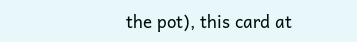the pot), this card at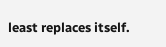least replaces itself.